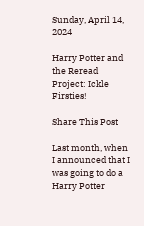Sunday, April 14, 2024

Harry Potter and the Reread Project: Ickle Firsties!

Share This Post

Last month, when I announced that I was going to do a Harry Potter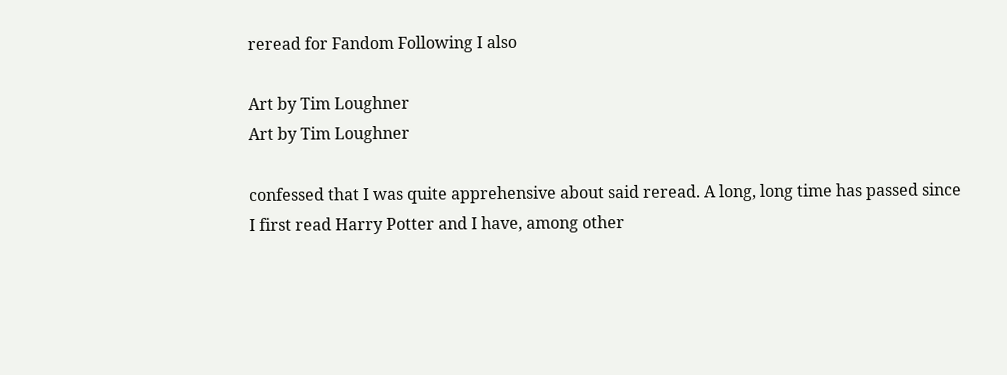reread for Fandom Following I also

Art by Tim Loughner
Art by Tim Loughner

confessed that I was quite apprehensive about said reread. A long, long time has passed since I first read Harry Potter and I have, among other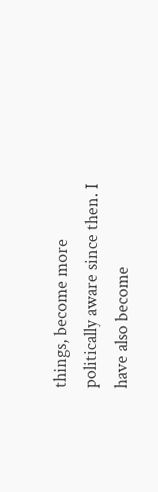things, become more politically aware since then. I have also become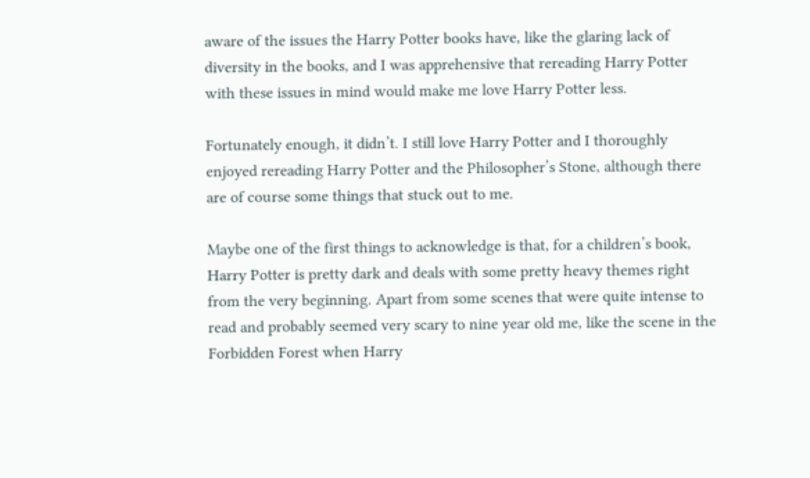aware of the issues the Harry Potter books have, like the glaring lack of diversity in the books, and I was apprehensive that rereading Harry Potter with these issues in mind would make me love Harry Potter less.

Fortunately enough, it didn’t. I still love Harry Potter and I thoroughly enjoyed rereading Harry Potter and the Philosopher’s Stone, although there are of course some things that stuck out to me.

Maybe one of the first things to acknowledge is that, for a children’s book, Harry Potter is pretty dark and deals with some pretty heavy themes right from the very beginning. Apart from some scenes that were quite intense to read and probably seemed very scary to nine year old me, like the scene in the Forbidden Forest when Harry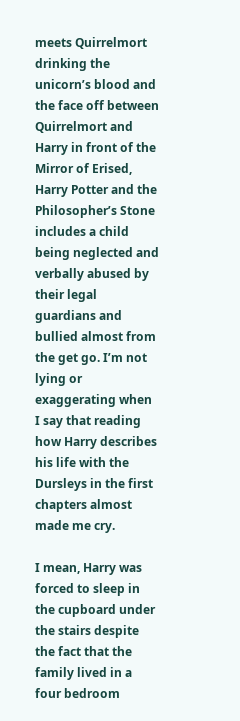meets Quirrelmort drinking the unicorn’s blood and the face off between Quirrelmort and Harry in front of the Mirror of Erised, Harry Potter and the Philosopher’s Stone includes a child being neglected and verbally abused by their legal guardians and bullied almost from the get go. I’m not lying or exaggerating when I say that reading how Harry describes his life with the Dursleys in the first chapters almost made me cry.

I mean, Harry was forced to sleep in the cupboard under the stairs despite the fact that the family lived in a four bedroom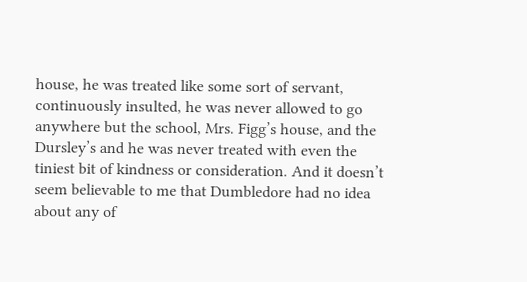house, he was treated like some sort of servant, continuously insulted, he was never allowed to go anywhere but the school, Mrs. Figg’s house, and the Dursley’s and he was never treated with even the tiniest bit of kindness or consideration. And it doesn’t seem believable to me that Dumbledore had no idea about any of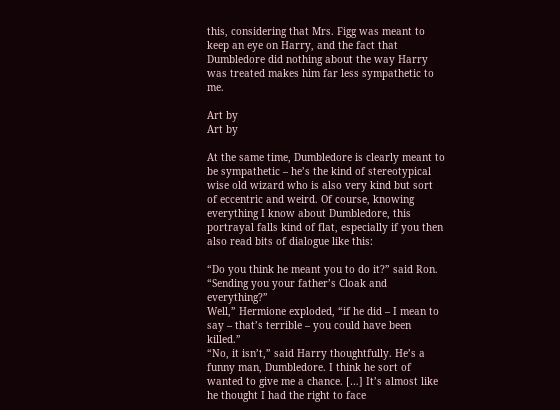this, considering that Mrs. Figg was meant to keep an eye on Harry, and the fact that Dumbledore did nothing about the way Harry was treated makes him far less sympathetic to me.

Art by
Art by

At the same time, Dumbledore is clearly meant to be sympathetic – he’s the kind of stereotypical wise old wizard who is also very kind but sort of eccentric and weird. Of course, knowing everything I know about Dumbledore, this portrayal falls kind of flat, especially if you then also read bits of dialogue like this:

“Do you think he meant you to do it?” said Ron. “Sending you your father’s Cloak and everything?”
Well,” Hermione exploded, “if he did – I mean to say – that’s terrible – you could have been killed.”
“No, it isn’t,” said Harry thoughtfully. He’s a funny man, Dumbledore. I think he sort of wanted to give me a chance. […] It’s almost like he thought I had the right to face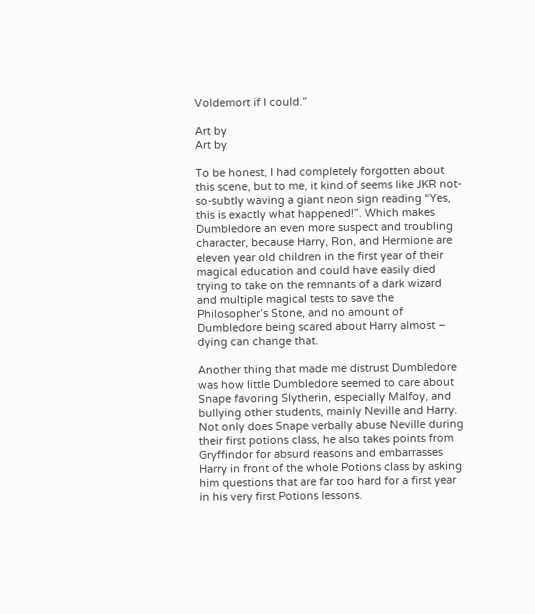Voldemort if I could.”

Art by
Art by

To be honest, I had completely forgotten about this scene, but to me, it kind of seems like JKR not-so-subtly waving a giant neon sign reading “Yes, this is exactly what happened!”. Which makes Dumbledore an even more suspect and troubling character, because Harry, Ron, and Hermione are eleven year old children in the first year of their magical education and could have easily died trying to take on the remnants of a dark wizard and multiple magical tests to save the Philosopher’s Stone, and no amount of Dumbledore being scared about Harry almost – dying can change that.

Another thing that made me distrust Dumbledore was how little Dumbledore seemed to care about Snape favoring Slytherin, especially Malfoy, and bullying other students, mainly Neville and Harry. Not only does Snape verbally abuse Neville during their first potions class, he also takes points from Gryffindor for absurd reasons and embarrasses Harry in front of the whole Potions class by asking him questions that are far too hard for a first year in his very first Potions lessons.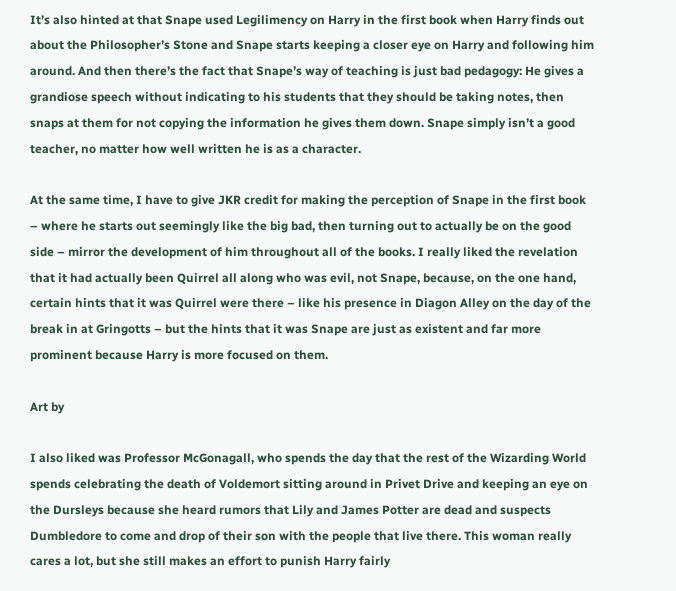It’s also hinted at that Snape used Legilimency on Harry in the first book when Harry finds out about the Philosopher’s Stone and Snape starts keeping a closer eye on Harry and following him around. And then there’s the fact that Snape’s way of teaching is just bad pedagogy: He gives a grandiose speech without indicating to his students that they should be taking notes, then snaps at them for not copying the information he gives them down. Snape simply isn’t a good teacher, no matter how well written he is as a character.

At the same time, I have to give JKR credit for making the perception of Snape in the first book – where he starts out seemingly like the big bad, then turning out to actually be on the good side – mirror the development of him throughout all of the books. I really liked the revelation that it had actually been Quirrel all along who was evil, not Snape, because, on the one hand, certain hints that it was Quirrel were there – like his presence in Diagon Alley on the day of the break in at Gringotts – but the hints that it was Snape are just as existent and far more prominent because Harry is more focused on them.

Art by

I also liked was Professor McGonagall, who spends the day that the rest of the Wizarding World spends celebrating the death of Voldemort sitting around in Privet Drive and keeping an eye on the Dursleys because she heard rumors that Lily and James Potter are dead and suspects Dumbledore to come and drop of their son with the people that live there. This woman really cares a lot, but she still makes an effort to punish Harry fairly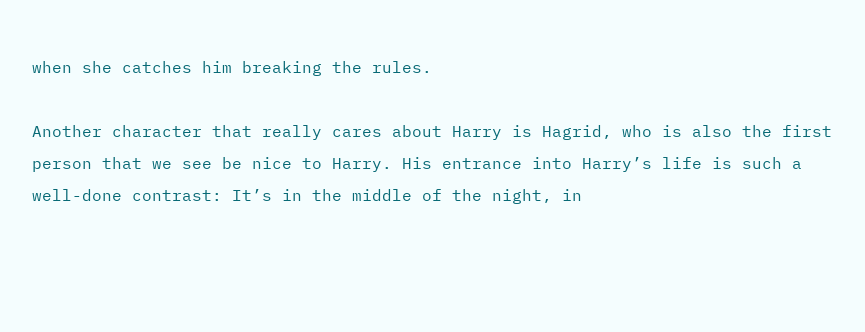when she catches him breaking the rules.

Another character that really cares about Harry is Hagrid, who is also the first person that we see be nice to Harry. His entrance into Harry’s life is such a well-done contrast: It’s in the middle of the night, in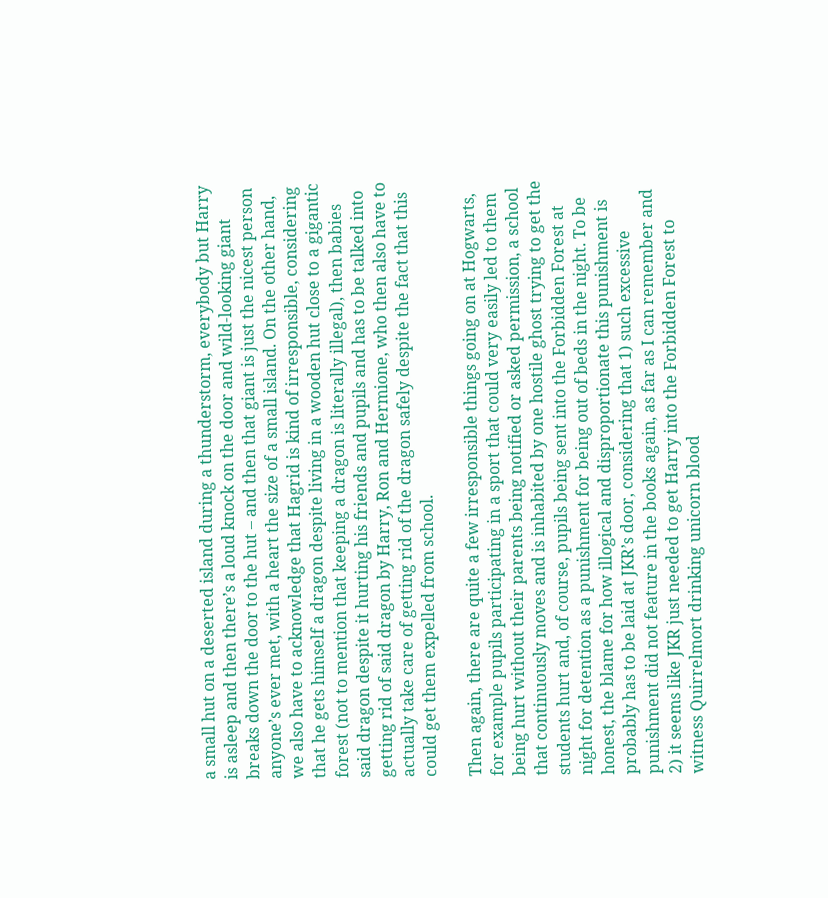a small hut on a deserted island during a thunderstorm, everybody but Harry is asleep and then there’s a loud knock on the door and wild-looking giant breaks down the door to the hut – and then that giant is just the nicest person anyone’s ever met, with a heart the size of a small island. On the other hand, we also have to acknowledge that Hagrid is kind of irresponsible, considering that he gets himself a dragon despite living in a wooden hut close to a gigantic forest (not to mention that keeping a dragon is literally illegal), then babies said dragon despite it hurting his friends and pupils and has to be talked into getting rid of said dragon by Harry, Ron and Hermione, who then also have to actually take care of getting rid of the dragon safely despite the fact that this could get them expelled from school.

Then again, there are quite a few irresponsible things going on at Hogwarts, for example pupils participating in a sport that could very easily led to them being hurt without their parents being notified or asked permission, a school that continuously moves and is inhabited by one hostile ghost trying to get the students hurt and, of course, pupils being sent into the Forbidden Forest at night for detention as a punishment for being out of beds in the night. To be honest, the blame for how illogical and disproportionate this punishment is probably has to be laid at JKR’s door, considering that 1) such excessive punishment did not feature in the books again, as far as I can remember and 2) it seems like JKR just needed to get Harry into the Forbidden Forest to witness Quirrelmort drinking unicorn blood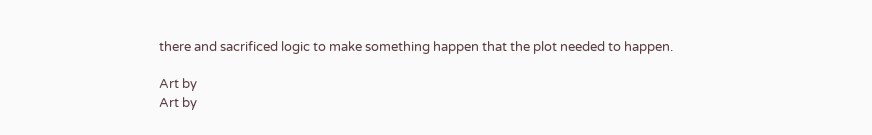there and sacrificed logic to make something happen that the plot needed to happen.

Art by
Art by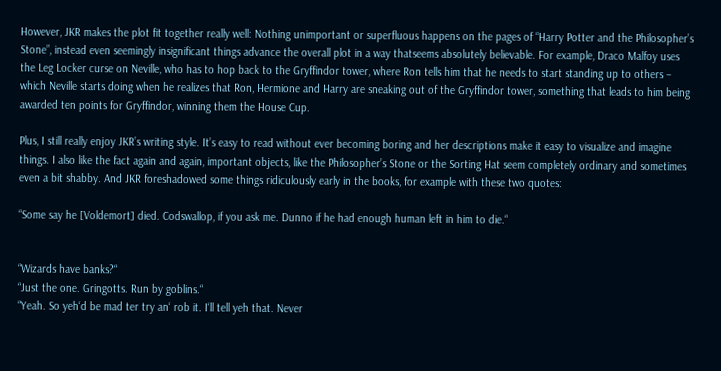However, JKR makes the plot fit together really well: Nothing unimportant or superfluous happens on the pages of “Harry Potter and the Philosopher’s Stone”, instead even seemingly insignificant things advance the overall plot in a way thatseems absolutely believable. For example, Draco Malfoy uses the Leg Locker curse on Neville, who has to hop back to the Gryffindor tower, where Ron tells him that he needs to start standing up to others – which Neville starts doing when he realizes that Ron, Hermione and Harry are sneaking out of the Gryffindor tower, something that leads to him being awarded ten points for Gryffindor, winning them the House Cup.

Plus, I still really enjoy JKR’s writing style. It’s easy to read without ever becoming boring and her descriptions make it easy to visualize and imagine things. I also like the fact again and again, important objects, like the Philosopher’s Stone or the Sorting Hat seem completely ordinary and sometimes even a bit shabby. And JKR foreshadowed some things ridiculously early in the books, for example with these two quotes:

“Some say he [Voldemort] died. Codswallop, if you ask me. Dunno if he had enough human left in him to die.“


“Wizards have banks?“
“Just the one. Gringotts. Run by goblins.“
“Yeah. So yeh‘d be mad ter try an‘ rob it. I‘ll tell yeh that. Never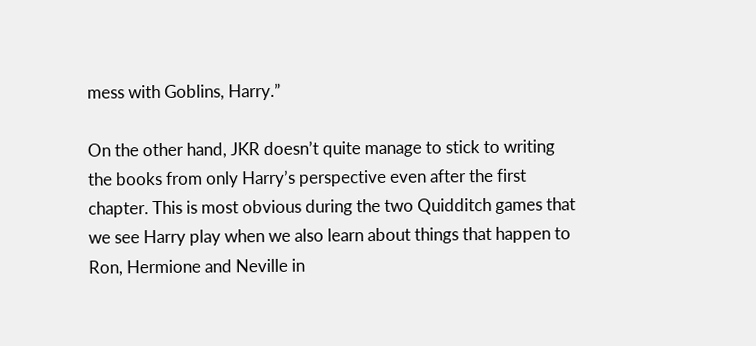mess with Goblins, Harry.”

On the other hand, JKR doesn’t quite manage to stick to writing the books from only Harry’s perspective even after the first chapter. This is most obvious during the two Quidditch games that we see Harry play when we also learn about things that happen to Ron, Hermione and Neville in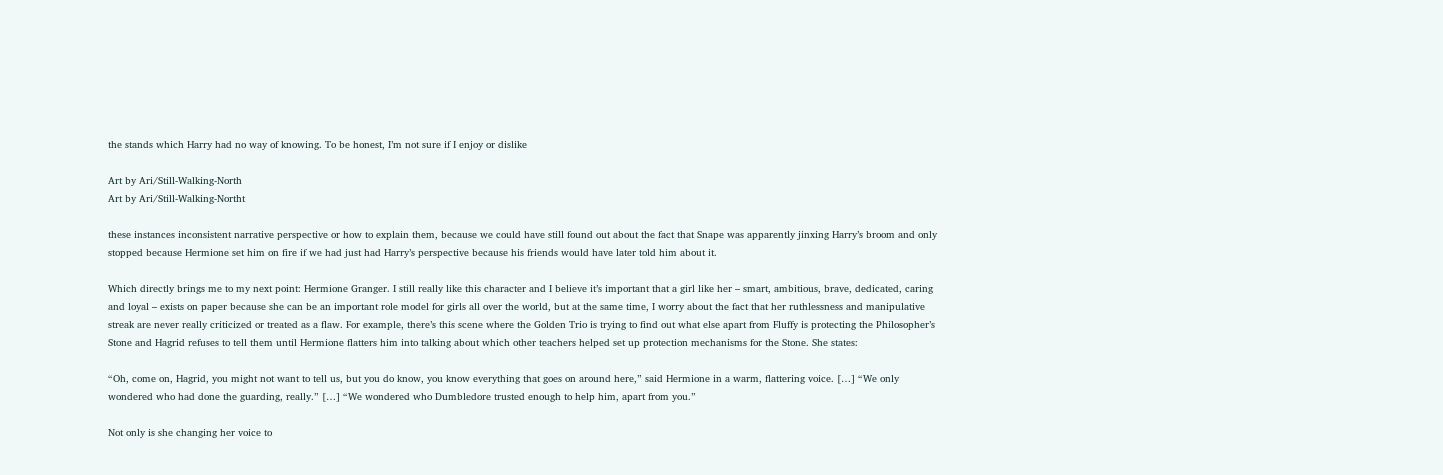the stands which Harry had no way of knowing. To be honest, I’m not sure if I enjoy or dislike

Art by Ari/Still-Walking-North
Art by Ari/Still-Walking-Northt

these instances inconsistent narrative perspective or how to explain them, because we could have still found out about the fact that Snape was apparently jinxing Harry’s broom and only stopped because Hermione set him on fire if we had just had Harry’s perspective because his friends would have later told him about it.

Which directly brings me to my next point: Hermione Granger. I still really like this character and I believe it’s important that a girl like her – smart, ambitious, brave, dedicated, caring and loyal – exists on paper because she can be an important role model for girls all over the world, but at the same time, I worry about the fact that her ruthlessness and manipulative streak are never really criticized or treated as a flaw. For example, there’s this scene where the Golden Trio is trying to find out what else apart from Fluffy is protecting the Philosopher’s Stone and Hagrid refuses to tell them until Hermione flatters him into talking about which other teachers helped set up protection mechanisms for the Stone. She states:

“Oh, come on, Hagrid, you might not want to tell us, but you do know, you know everything that goes on around here,” said Hermione in a warm, flattering voice. […] “We only wondered who had done the guarding, really.” […] “We wondered who Dumbledore trusted enough to help him, apart from you.”

Not only is she changing her voice to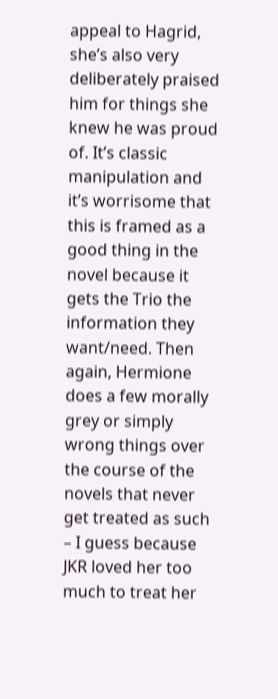appeal to Hagrid, she’s also very deliberately praised him for things she knew he was proud of. It’s classic manipulation and it’s worrisome that this is framed as a good thing in the novel because it gets the Trio the information they want/need. Then again, Hermione does a few morally grey or simply wrong things over the course of the novels that never get treated as such – I guess because JKR loved her too much to treat her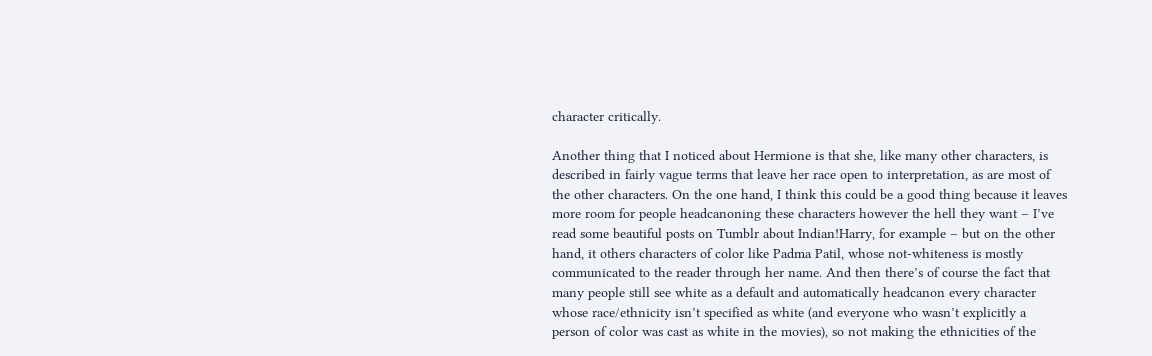character critically.

Another thing that I noticed about Hermione is that she, like many other characters, is described in fairly vague terms that leave her race open to interpretation, as are most of the other characters. On the one hand, I think this could be a good thing because it leaves more room for people headcanoning these characters however the hell they want – I’ve read some beautiful posts on Tumblr about Indian!Harry, for example – but on the other hand, it others characters of color like Padma Patil, whose not-whiteness is mostly communicated to the reader through her name. And then there’s of course the fact that many people still see white as a default and automatically headcanon every character whose race/ethnicity isn’t specified as white (and everyone who wasn’t explicitly a person of color was cast as white in the movies), so not making the ethnicities of the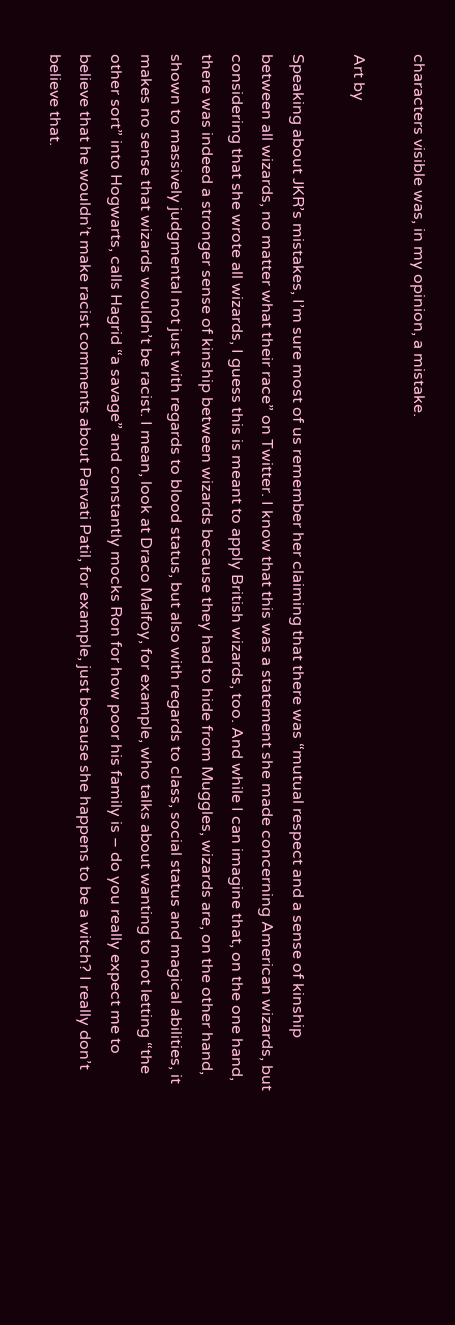characters visible was, in my opinion, a mistake.

Art by

Speaking about JKR’s mistakes, I’m sure most of us remember her claiming that there was “mutual respect and a sense of kinship between all wizards, no matter what their race” on Twitter. I know that this was a statement she made concerning American wizards, but considering that she wrote all wizards, I guess this is meant to apply British wizards, too. And while I can imagine that, on the one hand, there was indeed a stronger sense of kinship between wizards because they had to hide from Muggles, wizards are, on the other hand, shown to massively judgmental not just with regards to blood status, but also with regards to class, social status and magical abilities, it makes no sense that wizards wouldn’t be racist. I mean, look at Draco Malfoy, for example, who talks about wanting to not letting “the other sort” into Hogwarts, calls Hagrid “a savage” and constantly mocks Ron for how poor his family is – do you really expect me to believe that he wouldn’t make racist comments about Parvati Patil, for example, just because she happens to be a witch? I really don’t believe that.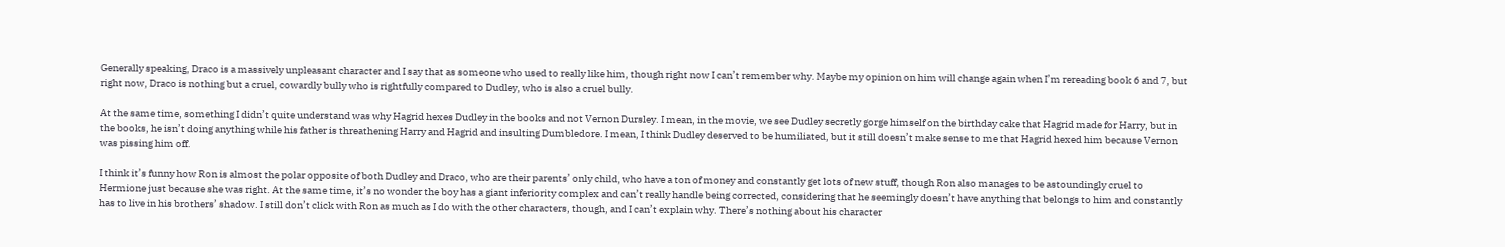Generally speaking, Draco is a massively unpleasant character and I say that as someone who used to really like him, though right now I can’t remember why. Maybe my opinion on him will change again when I’m rereading book 6 and 7, but right now, Draco is nothing but a cruel, cowardly bully who is rightfully compared to Dudley, who is also a cruel bully.

At the same time, something I didn’t quite understand was why Hagrid hexes Dudley in the books and not Vernon Dursley. I mean, in the movie, we see Dudley secretly gorge himself on the birthday cake that Hagrid made for Harry, but in the books, he isn’t doing anything while his father is threathening Harry and Hagrid and insulting Dumbledore. I mean, I think Dudley deserved to be humiliated, but it still doesn’t make sense to me that Hagrid hexed him because Vernon was pissing him off.

I think it’s funny how Ron is almost the polar opposite of both Dudley and Draco, who are their parents’ only child, who have a ton of money and constantly get lots of new stuff, though Ron also manages to be astoundingly cruel to Hermione just because she was right. At the same time, it’s no wonder the boy has a giant inferiority complex and can’t really handle being corrected, considering that he seemingly doesn’t have anything that belongs to him and constantly has to live in his brothers’ shadow. I still don’t click with Ron as much as I do with the other characters, though, and I can’t explain why. There’s nothing about his character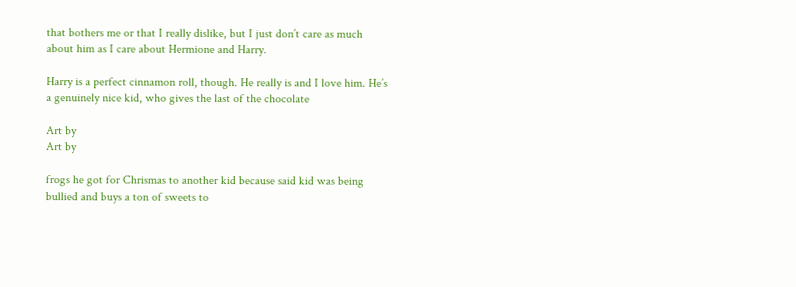that bothers me or that I really dislike, but I just don’t care as much about him as I care about Hermione and Harry.

Harry is a perfect cinnamon roll, though. He really is and I love him. He’s a genuinely nice kid, who gives the last of the chocolate

Art by
Art by

frogs he got for Chrismas to another kid because said kid was being bullied and buys a ton of sweets to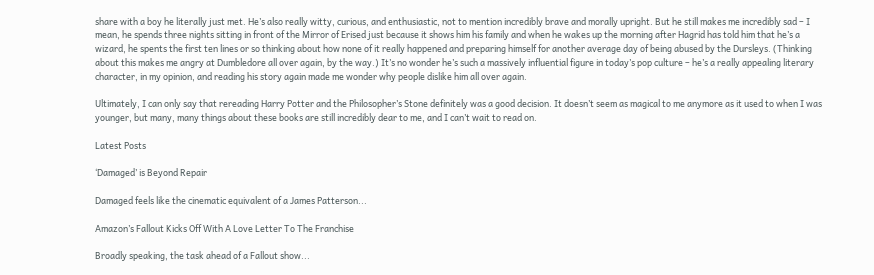share with a boy he literally just met. He’s also really witty, curious, and enthusiastic, not to mention incredibly brave and morally upright. But he still makes me incredibly sad – I mean, he spends three nights sitting in front of the Mirror of Erised just because it shows him his family and when he wakes up the morning after Hagrid has told him that he’s a wizard, he spents the first ten lines or so thinking about how none of it really happened and preparing himself for another average day of being abused by the Dursleys. (Thinking about this makes me angry at Dumbledore all over again, by the way.) It’s no wonder he’s such a massively influential figure in today’s pop culture – he’s a really appealing literary character, in my opinion, and reading his story again made me wonder why people dislike him all over again.

Ultimately, I can only say that rereading Harry Potter and the Philosopher’s Stone definitely was a good decision. It doesn’t seem as magical to me anymore as it used to when I was younger, but many, many things about these books are still incredibly dear to me, and I can’t wait to read on.

Latest Posts

‘Damaged’ is Beyond Repair

Damaged feels like the cinematic equivalent of a James Patterson...

Amazon’s Fallout Kicks Off With A Love Letter To The Franchise

Broadly speaking, the task ahead of a Fallout show...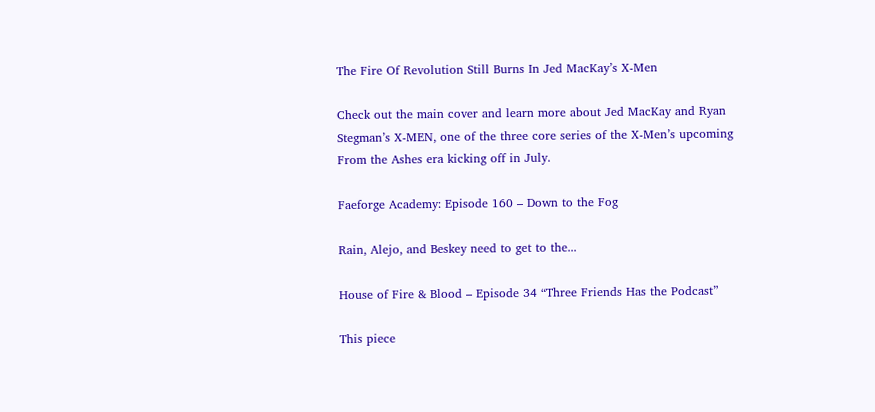The Fire Of Revolution Still Burns In Jed MacKay’s X-Men

Check out the main cover and learn more about Jed MacKay and Ryan Stegman’s X-MEN, one of the three core series of the X-Men’s upcoming From the Ashes era kicking off in July.

Faeforge Academy: Episode 160 – Down to the Fog

Rain, Alejo, and Beskey need to get to the...

House of Fire & Blood – Episode 34 “Three Friends Has the Podcast”

This piece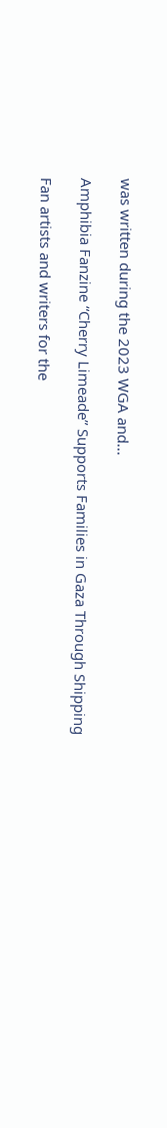was written during the 2023 WGA and...

Amphibia Fanzine “Cherry Limeade” Supports Families in Gaza Through Shipping

Fan artists and writers for the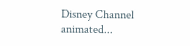Disney Channel animated...